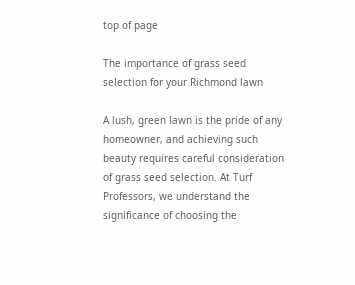top of page

The importance of grass seed selection for your Richmond lawn

A lush, green lawn is the pride of any homeowner, and achieving such beauty requires careful consideration of grass seed selection. At Turf Professors, we understand the significance of choosing the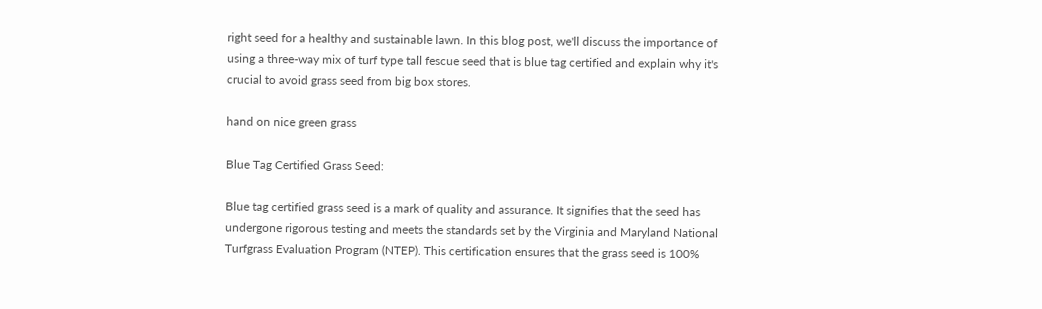right seed for a healthy and sustainable lawn. In this blog post, we'll discuss the importance of using a three-way mix of turf type tall fescue seed that is blue tag certified and explain why it's crucial to avoid grass seed from big box stores.

hand on nice green grass

Blue Tag Certified Grass Seed:

Blue tag certified grass seed is a mark of quality and assurance. It signifies that the seed has undergone rigorous testing and meets the standards set by the Virginia and Maryland National Turfgrass Evaluation Program (NTEP). This certification ensures that the grass seed is 100%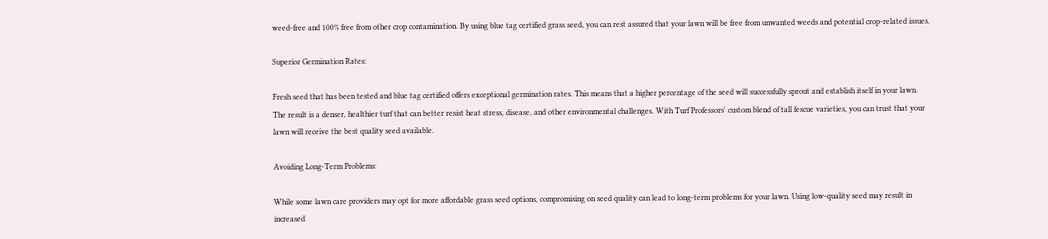weed-free and 100% free from other crop contamination. By using blue tag certified grass seed, you can rest assured that your lawn will be free from unwanted weeds and potential crop-related issues.

Superior Germination Rates:

Fresh seed that has been tested and blue tag certified offers exceptional germination rates. This means that a higher percentage of the seed will successfully sprout and establish itself in your lawn. The result is a denser, healthier turf that can better resist heat stress, disease, and other environmental challenges. With Turf Professors' custom blend of tall fescue varieties, you can trust that your lawn will receive the best quality seed available.

Avoiding Long-Term Problems:

While some lawn care providers may opt for more affordable grass seed options, compromising on seed quality can lead to long-term problems for your lawn. Using low-quality seed may result in increased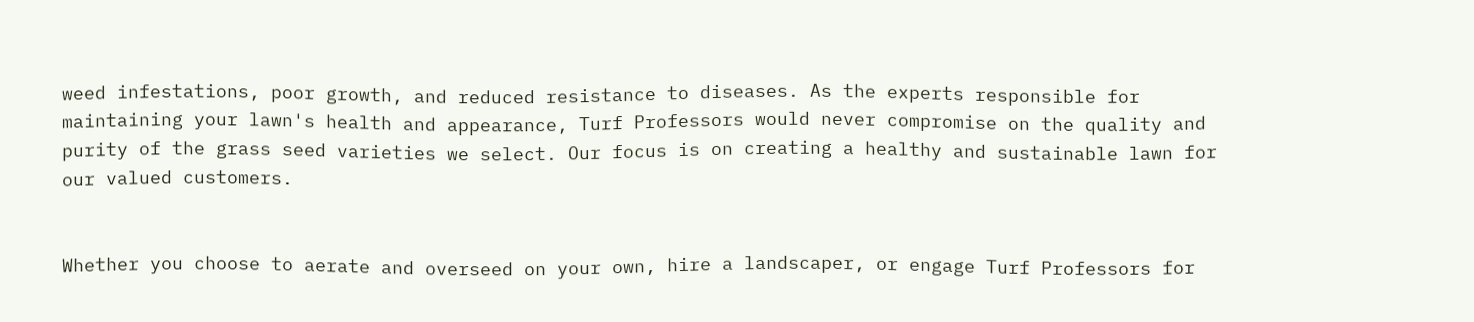weed infestations, poor growth, and reduced resistance to diseases. As the experts responsible for maintaining your lawn's health and appearance, Turf Professors would never compromise on the quality and purity of the grass seed varieties we select. Our focus is on creating a healthy and sustainable lawn for our valued customers.


Whether you choose to aerate and overseed on your own, hire a landscaper, or engage Turf Professors for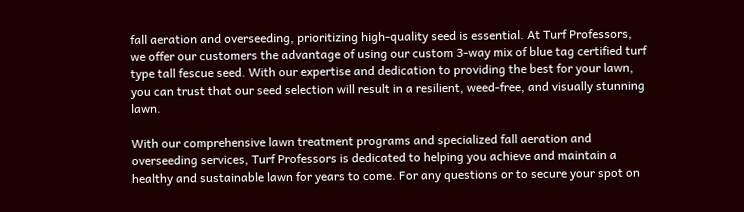fall aeration and overseeding, prioritizing high-quality seed is essential. At Turf Professors, we offer our customers the advantage of using our custom 3-way mix of blue tag certified turf type tall fescue seed. With our expertise and dedication to providing the best for your lawn, you can trust that our seed selection will result in a resilient, weed-free, and visually stunning lawn.

With our comprehensive lawn treatment programs and specialized fall aeration and overseeding services, Turf Professors is dedicated to helping you achieve and maintain a healthy and sustainable lawn for years to come. For any questions or to secure your spot on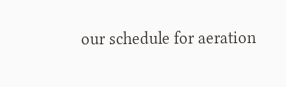our schedule for aeration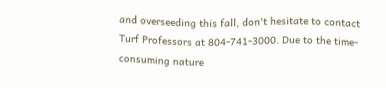and overseeding this fall, don't hesitate to contact Turf Professors at 804-741-3000. Due to the time-consuming nature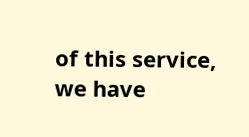of this service, we have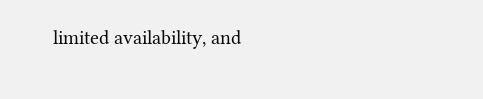limited availability, and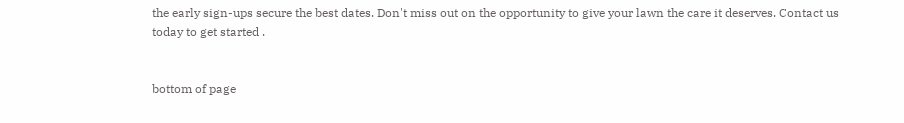the early sign-ups secure the best dates. Don't miss out on the opportunity to give your lawn the care it deserves. Contact us today to get started .


bottom of page